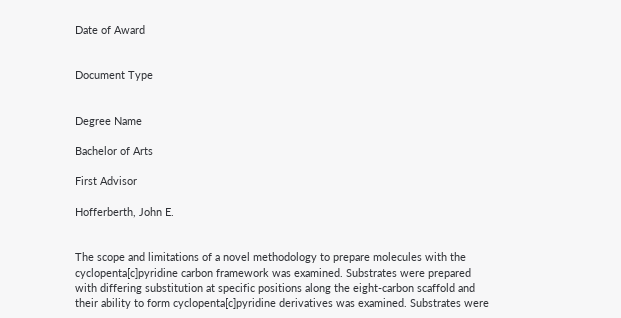Date of Award


Document Type


Degree Name

Bachelor of Arts

First Advisor

Hofferberth, John E.


The scope and limitations of a novel methodology to prepare molecules with the cyclopenta[c]pyridine carbon framework was examined. Substrates were prepared with differing substitution at specific positions along the eight-carbon scaffold and their ability to form cyclopenta[c]pyridine derivatives was examined. Substrates were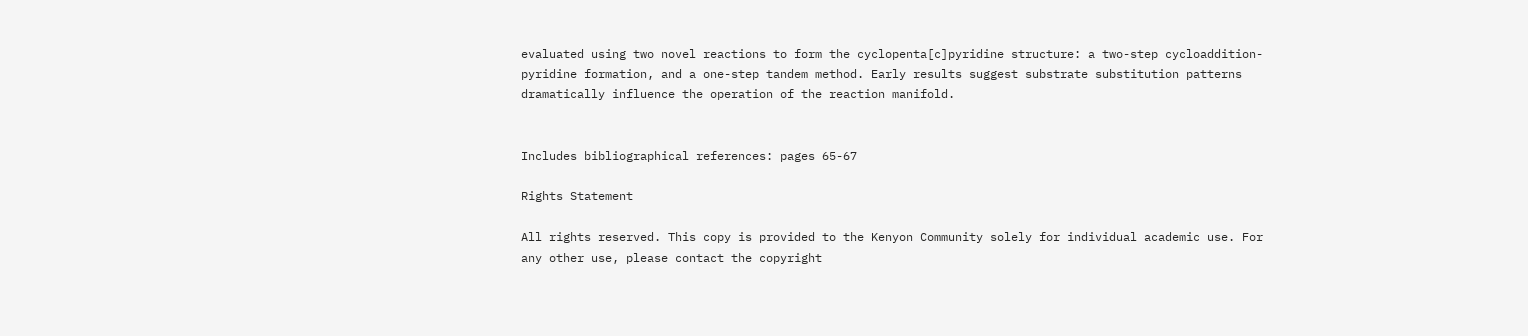evaluated using two novel reactions to form the cyclopenta[c]pyridine structure: a two-step cycloaddition-pyridine formation, and a one-step tandem method. Early results suggest substrate substitution patterns dramatically influence the operation of the reaction manifold.


Includes bibliographical references: pages 65-67

Rights Statement

All rights reserved. This copy is provided to the Kenyon Community solely for individual academic use. For any other use, please contact the copyright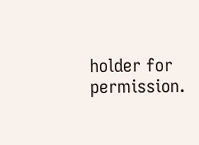holder for permission.